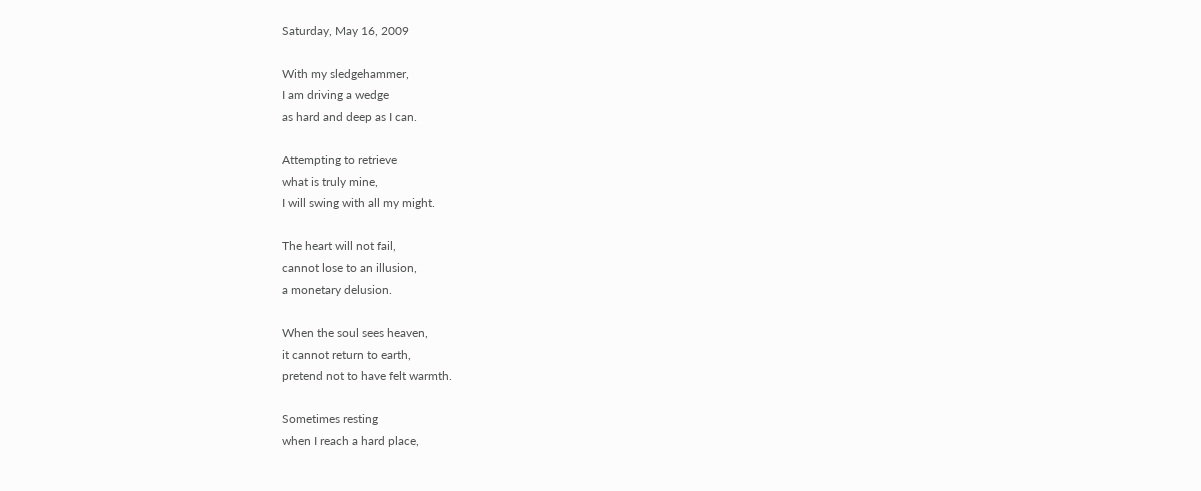Saturday, May 16, 2009

With my sledgehammer,
I am driving a wedge
as hard and deep as I can.

Attempting to retrieve
what is truly mine,
I will swing with all my might.

The heart will not fail,
cannot lose to an illusion,
a monetary delusion.

When the soul sees heaven,
it cannot return to earth,
pretend not to have felt warmth.

Sometimes resting
when I reach a hard place,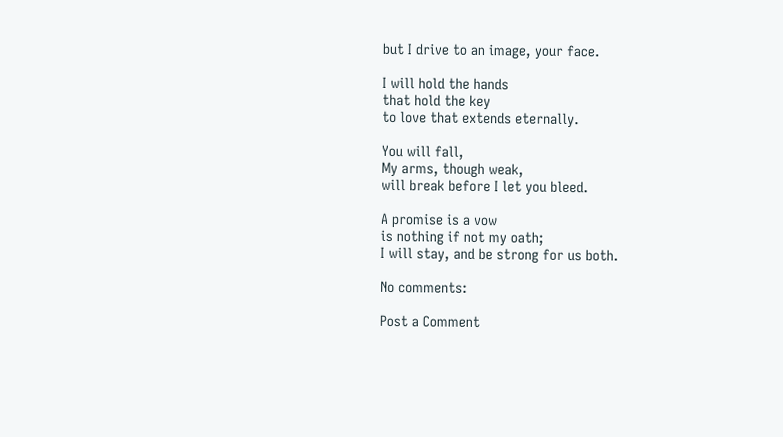but I drive to an image, your face.

I will hold the hands
that hold the key
to love that extends eternally.

You will fall,
My arms, though weak,
will break before I let you bleed.

A promise is a vow
is nothing if not my oath;
I will stay, and be strong for us both.

No comments:

Post a Comment